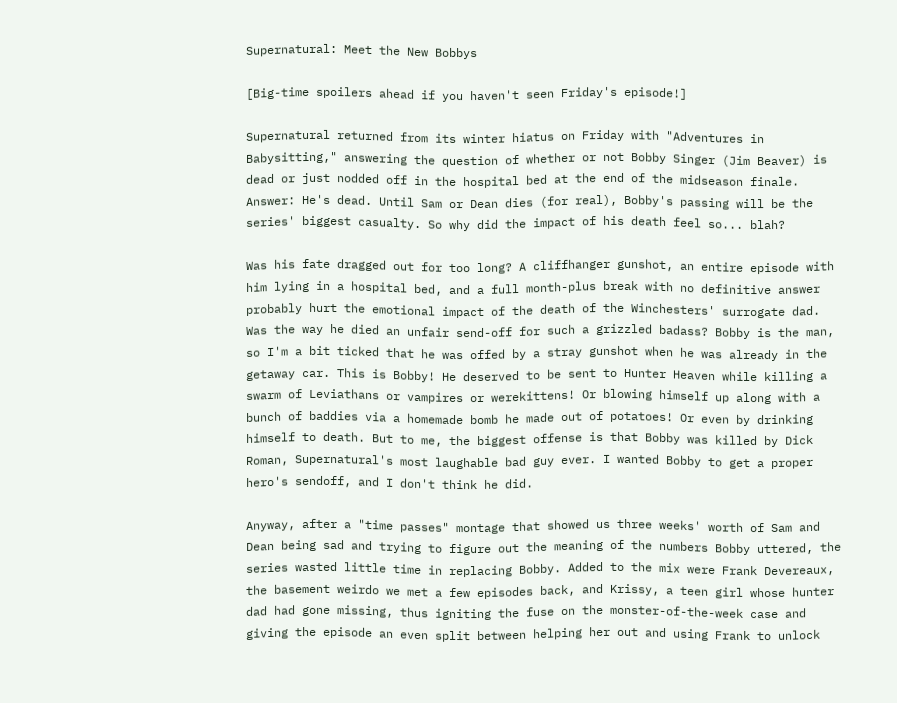Supernatural: Meet the New Bobbys

[Big-time spoilers ahead if you haven't seen Friday's episode!]

Supernatural returned from its winter hiatus on Friday with "Adventures in Babysitting," answering the question of whether or not Bobby Singer (Jim Beaver) is dead or just nodded off in the hospital bed at the end of the midseason finale. Answer: He's dead. Until Sam or Dean dies (for real), Bobby's passing will be the series' biggest casualty. So why did the impact of his death feel so... blah?

Was his fate dragged out for too long? A cliffhanger gunshot, an entire episode with him lying in a hospital bed, and a full month-plus break with no definitive answer probably hurt the emotional impact of the death of the Winchesters' surrogate dad. Was the way he died an unfair send-off for such a grizzled badass? Bobby is the man, so I'm a bit ticked that he was offed by a stray gunshot when he was already in the getaway car. This is Bobby! He deserved to be sent to Hunter Heaven while killing a swarm of Leviathans or vampires or werekittens! Or blowing himself up along with a bunch of baddies via a homemade bomb he made out of potatoes! Or even by drinking himself to death. But to me, the biggest offense is that Bobby was killed by Dick Roman, Supernatural's most laughable bad guy ever. I wanted Bobby to get a proper hero's sendoff, and I don't think he did.

Anyway, after a "time passes" montage that showed us three weeks' worth of Sam and Dean being sad and trying to figure out the meaning of the numbers Bobby uttered, the series wasted little time in replacing Bobby. Added to the mix were Frank Devereaux, the basement weirdo we met a few episodes back, and Krissy, a teen girl whose hunter dad had gone missing, thus igniting the fuse on the monster-of-the-week case and giving the episode an even split between helping her out and using Frank to unlock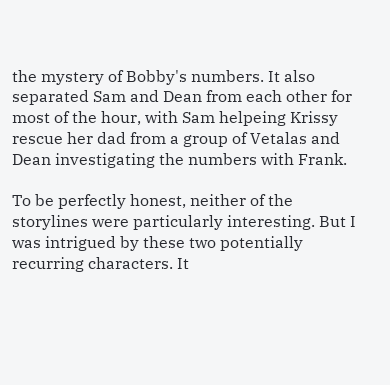the mystery of Bobby's numbers. It also separated Sam and Dean from each other for most of the hour, with Sam helpeing Krissy rescue her dad from a group of Vetalas and Dean investigating the numbers with Frank.

To be perfectly honest, neither of the storylines were particularly interesting. But I was intrigued by these two potentially recurring characters. It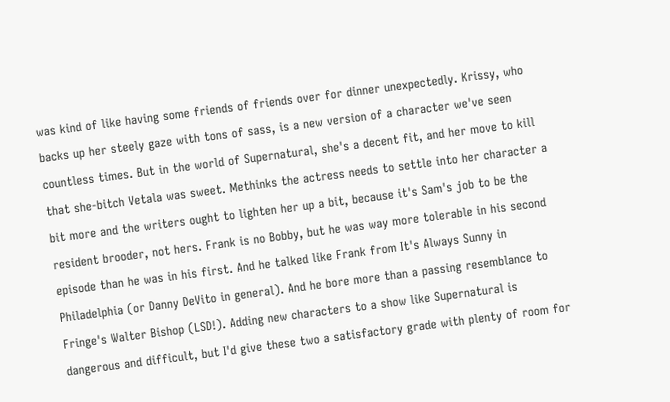was kind of like having some friends of friends over for dinner unexpectedly. Krissy, who backs up her steely gaze with tons of sass, is a new version of a character we've seen countless times. But in the world of Supernatural, she's a decent fit, and her move to kill that she-bitch Vetala was sweet. Methinks the actress needs to settle into her character a bit more and the writers ought to lighten her up a bit, because it's Sam's job to be the resident brooder, not hers. Frank is no Bobby, but he was way more tolerable in his second episode than he was in his first. And he talked like Frank from It's Always Sunny in Philadelphia (or Danny DeVito in general). And he bore more than a passing resemblance to Fringe's Walter Bishop (LSD!). Adding new characters to a show like Supernatural is dangerous and difficult, but I'd give these two a satisfactory grade with plenty of room for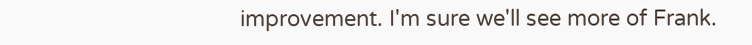improvement. I'm sure we'll see more of Frank.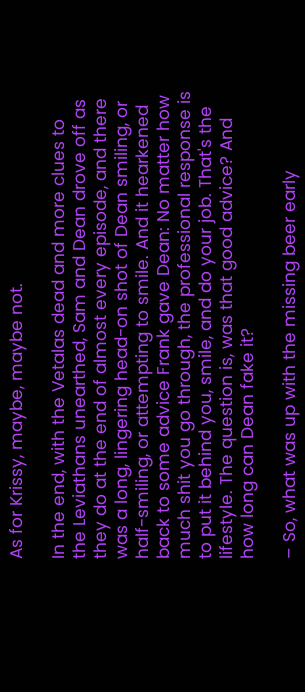As for Krissy, maybe, maybe not.

In the end, with the Vetalas dead and more clues to the Leviathans unearthed, Sam and Dean drove off as they do at the end of almost every episode, and there was a long, lingering head-on shot of Dean smiling, or half-smiling, or attempting to smile. And it hearkened back to some advice Frank gave Dean: No matter how much shit you go through, the professional response is to put it behind you, smile, and do your job. That's the lifestyle. The question is, was that good advice? And how long can Dean fake it?

– So, what was up with the missing beer early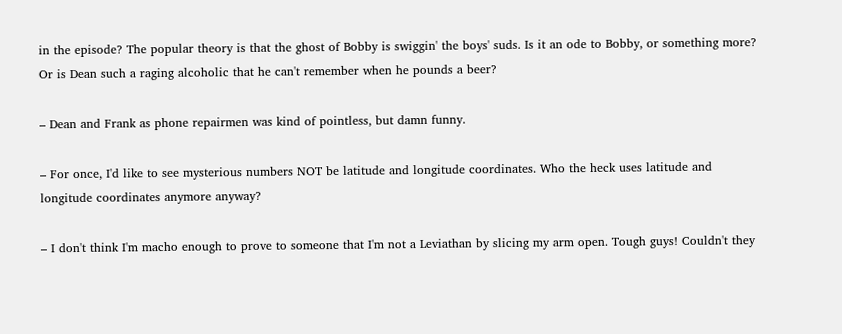in the episode? The popular theory is that the ghost of Bobby is swiggin' the boys' suds. Is it an ode to Bobby, or something more? Or is Dean such a raging alcoholic that he can't remember when he pounds a beer?

– Dean and Frank as phone repairmen was kind of pointless, but damn funny.

– For once, I'd like to see mysterious numbers NOT be latitude and longitude coordinates. Who the heck uses latitude and longitude coordinates anymore anyway?

– I don't think I'm macho enough to prove to someone that I'm not a Leviathan by slicing my arm open. Tough guys! Couldn't they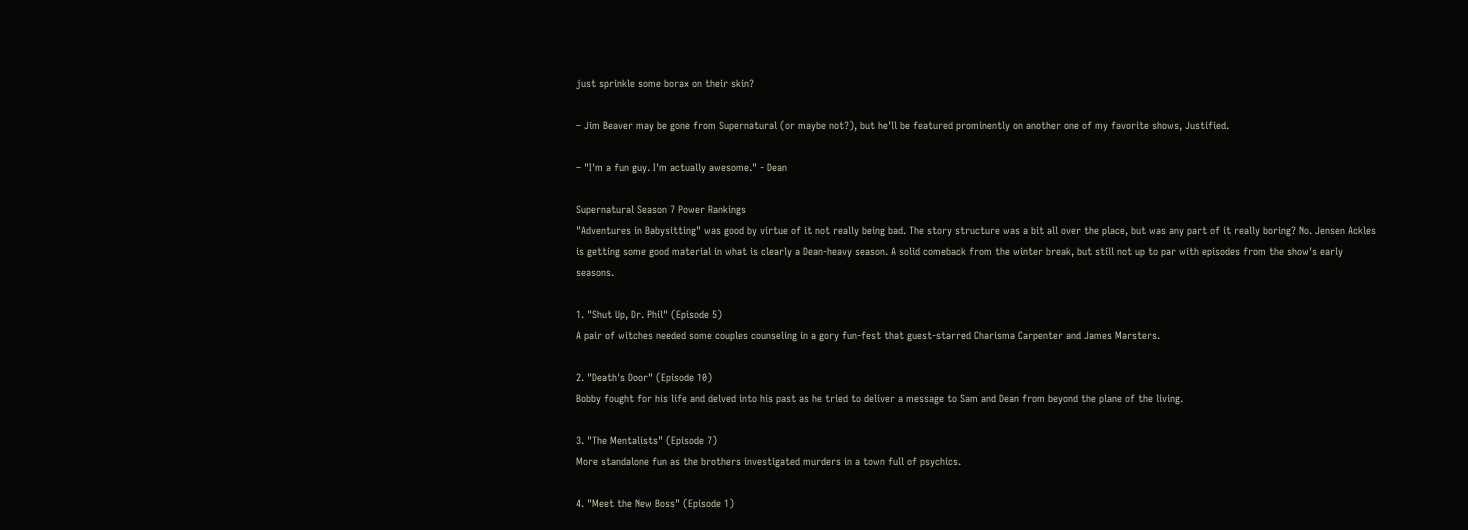just sprinkle some borax on their skin?

– Jim Beaver may be gone from Supernatural (or maybe not?), but he'll be featured prominently on another one of my favorite shows, Justified.

– "I'm a fun guy. I'm actually awesome." - Dean

Supernatural Season 7 Power Rankings
"Adventures in Babysitting" was good by virtue of it not really being bad. The story structure was a bit all over the place, but was any part of it really boring? No. Jensen Ackles is getting some good material in what is clearly a Dean-heavy season. A solid comeback from the winter break, but still not up to par with episodes from the show's early seasons.

1. "Shut Up, Dr. Phil" (Episode 5)
A pair of witches needed some couples counseling in a gory fun-fest that guest-starred Charisma Carpenter and James Marsters.

2. "Death's Door" (Episode 10)
Bobby fought for his life and delved into his past as he tried to deliver a message to Sam and Dean from beyond the plane of the living.

3. "The Mentalists" (Episode 7)
More standalone fun as the brothers investigated murders in a town full of psychics.

4. "Meet the New Boss" (Episode 1)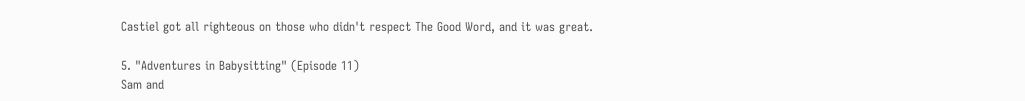Castiel got all righteous on those who didn't respect The Good Word, and it was great.

5. "Adventures in Babysitting" (Episode 11)
Sam and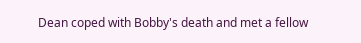Dean coped with Bobby's death and met a fellow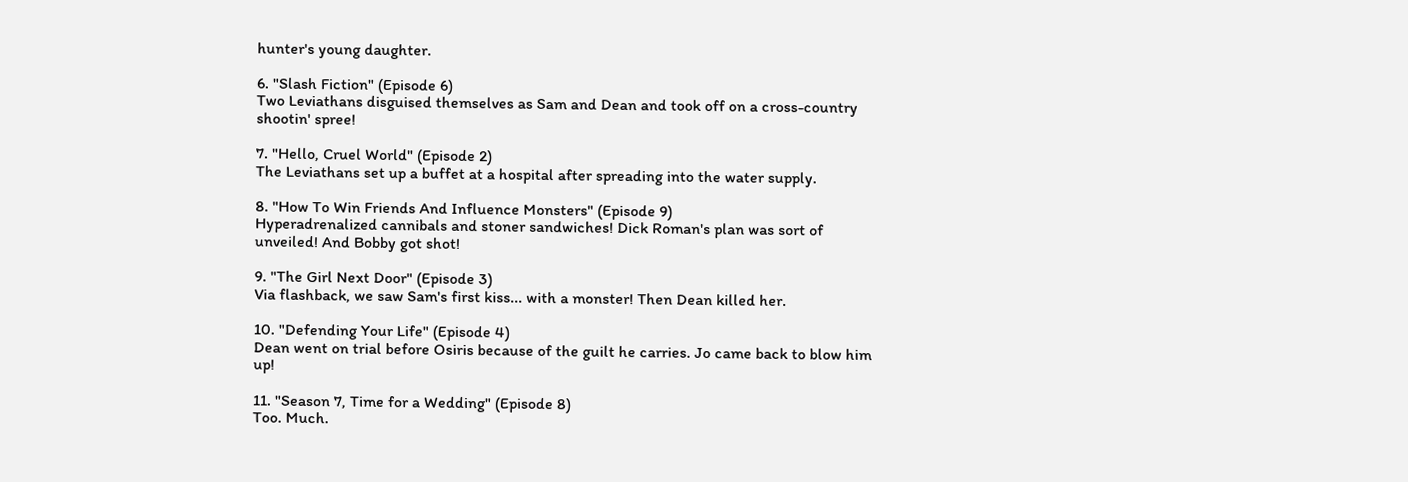hunter's young daughter.

6. "Slash Fiction" (Episode 6)
Two Leviathans disguised themselves as Sam and Dean and took off on a cross-country shootin' spree!

7. "Hello, Cruel World" (Episode 2)
The Leviathans set up a buffet at a hospital after spreading into the water supply.

8. "How To Win Friends And Influence Monsters" (Episode 9)
Hyperadrenalized cannibals and stoner sandwiches! Dick Roman's plan was sort of unveiled! And Bobby got shot!

9. "The Girl Next Door" (Episode 3)
Via flashback, we saw Sam's first kiss... with a monster! Then Dean killed her.

10. "Defending Your Life" (Episode 4)
Dean went on trial before Osiris because of the guilt he carries. Jo came back to blow him up!

11. "Season 7, Time for a Wedding" (Episode 8)
Too. Much.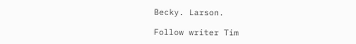Becky. Larson.

Follow writer Tim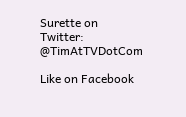Surette on Twitter: @TimAtTVDotCom

Like on Facebook